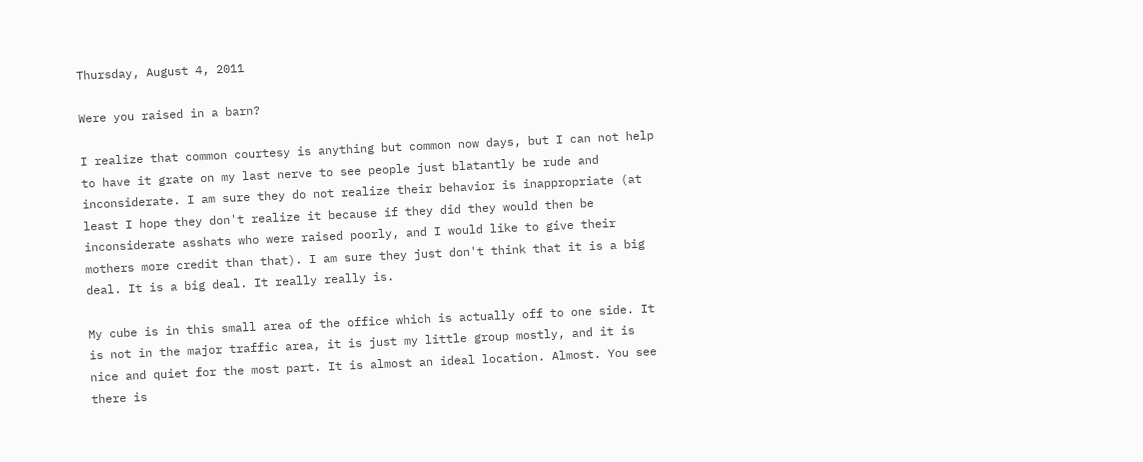Thursday, August 4, 2011

Were you raised in a barn?

I realize that common courtesy is anything but common now days, but I can not help to have it grate on my last nerve to see people just blatantly be rude and inconsiderate. I am sure they do not realize their behavior is inappropriate (at least I hope they don't realize it because if they did they would then be inconsiderate asshats who were raised poorly, and I would like to give their mothers more credit than that). I am sure they just don't think that it is a big deal. It is a big deal. It really really is.

My cube is in this small area of the office which is actually off to one side. It is not in the major traffic area, it is just my little group mostly, and it is nice and quiet for the most part. It is almost an ideal location. Almost. You see there is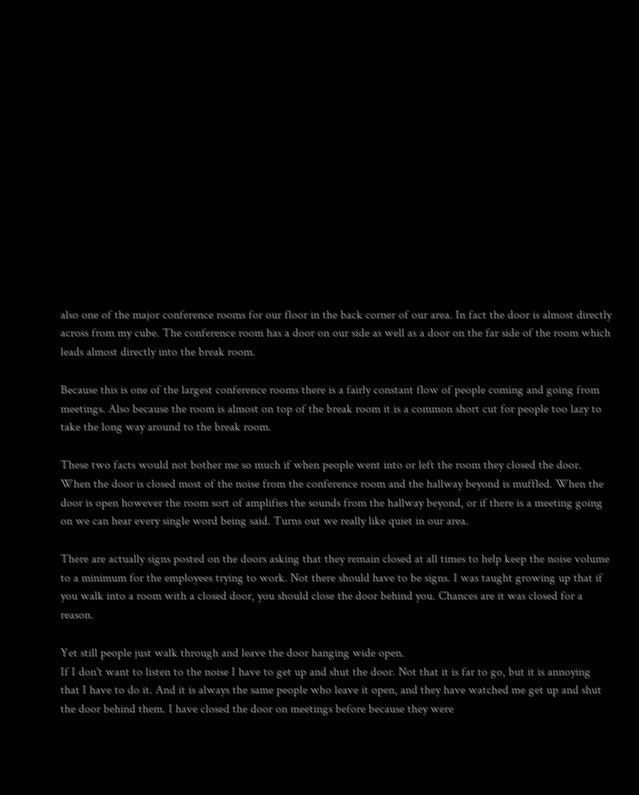also one of the major conference rooms for our floor in the back corner of our area. In fact the door is almost directly across from my cube. The conference room has a door on our side as well as a door on the far side of the room which leads almost directly into the break room.

Because this is one of the largest conference rooms there is a fairly constant flow of people coming and going from meetings. Also because the room is almost on top of the break room it is a common short cut for people too lazy to take the long way around to the break room.

These two facts would not bother me so much if when people went into or left the room they closed the door. When the door is closed most of the noise from the conference room and the hallway beyond is muffled. When the door is open however the room sort of amplifies the sounds from the hallway beyond, or if there is a meeting going on we can hear every single word being said. Turns out we really like quiet in our area.

There are actually signs posted on the doors asking that they remain closed at all times to help keep the noise volume to a minimum for the employees trying to work. Not there should have to be signs. I was taught growing up that if you walk into a room with a closed door, you should close the door behind you. Chances are it was closed for a reason.

Yet still people just walk through and leave the door hanging wide open.
If I don't want to listen to the noise I have to get up and shut the door. Not that it is far to go, but it is annoying that I have to do it. And it is always the same people who leave it open, and they have watched me get up and shut the door behind them. I have closed the door on meetings before because they were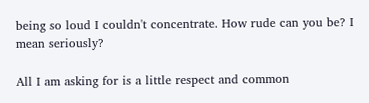being so loud I couldn't concentrate. How rude can you be? I mean seriously?

All I am asking for is a little respect and common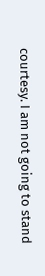courtesy. I am not going to stand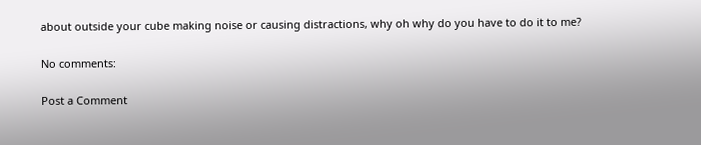about outside your cube making noise or causing distractions, why oh why do you have to do it to me?

No comments:

Post a Comment